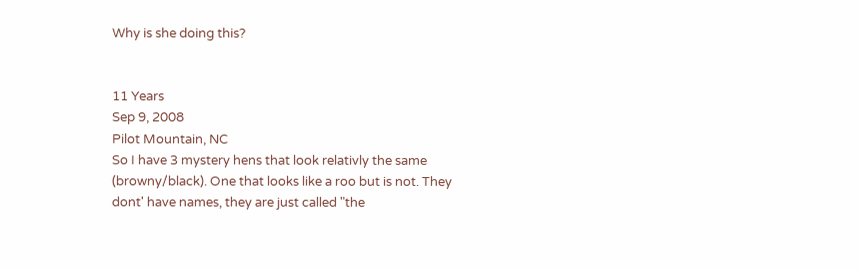Why is she doing this?


11 Years
Sep 9, 2008
Pilot Mountain, NC
So I have 3 mystery hens that look relativly the same (browny/black). One that looks like a roo but is not. They dont' have names, they are just called "the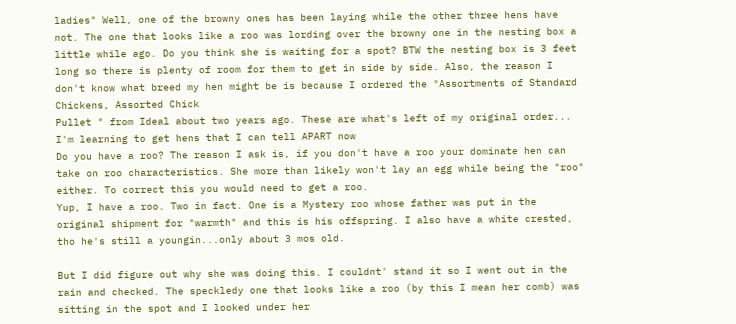ladies" Well, one of the browny ones has been laying while the other three hens have not. The one that looks like a roo was lording over the browny one in the nesting box a little while ago. Do you think she is waiting for a spot? BTW the nesting box is 3 feet long so there is plenty of room for them to get in side by side. Also, the reason I don't know what breed my hen might be is because I ordered the "Assortments of Standard Chickens, Assorted Chick
Pullet " from Ideal about two years ago. These are what's left of my original order... I'm learning to get hens that I can tell APART now
Do you have a roo? The reason I ask is, if you don't have a roo your dominate hen can take on roo characteristics. She more than likely won't lay an egg while being the "roo" either. To correct this you would need to get a roo.
Yup, I have a roo. Two in fact. One is a Mystery roo whose father was put in the original shipment for "warmth" and this is his offspring. I also have a white crested, tho he's still a youngin...only about 3 mos old.

But I did figure out why she was doing this. I couldnt' stand it so I went out in the rain and checked. The speckledy one that looks like a roo (by this I mean her comb) was sitting in the spot and I looked under her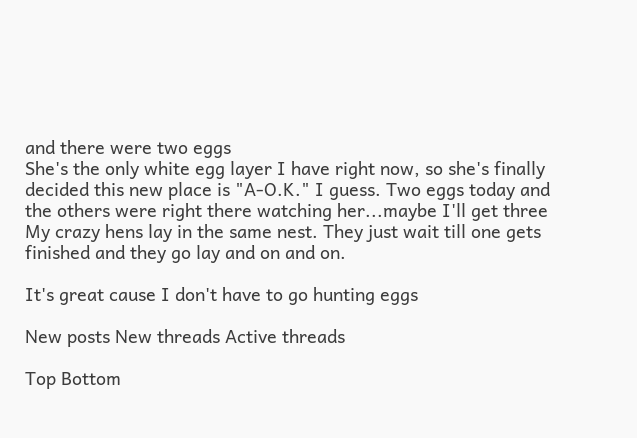and there were two eggs
She's the only white egg layer I have right now, so she's finally decided this new place is "A-O.K." I guess. Two eggs today and the others were right there watching her...maybe I'll get three
My crazy hens lay in the same nest. They just wait till one gets finished and they go lay and on and on.

It's great cause I don't have to go hunting eggs

New posts New threads Active threads

Top Bottom